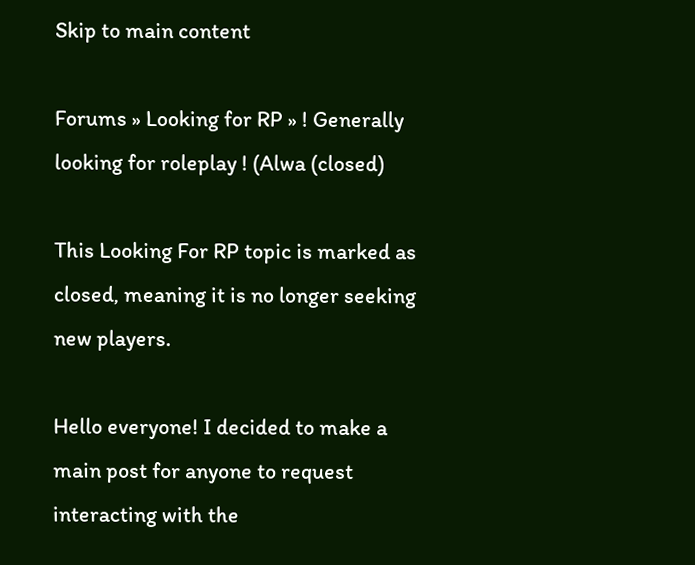Skip to main content

Forums » Looking for RP » ! Generally looking for roleplay ! (Alwa (closed)

This Looking For RP topic is marked as closed, meaning it is no longer seeking new players.

Hello everyone! I decided to make a main post for anyone to request interacting with the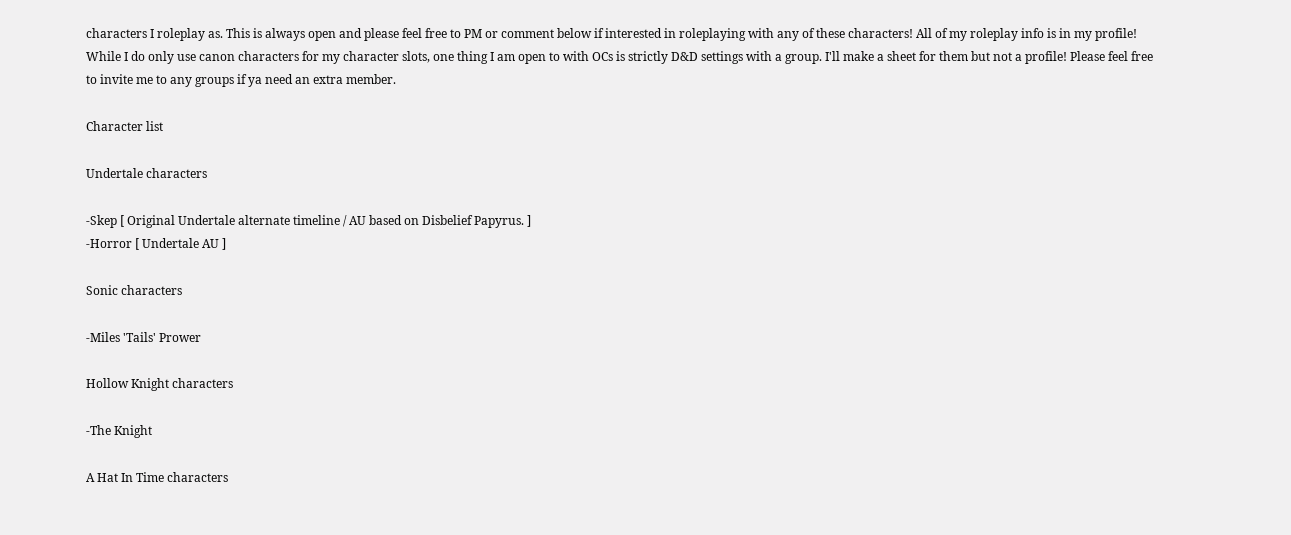characters I roleplay as. This is always open and please feel free to PM or comment below if interested in roleplaying with any of these characters! All of my roleplay info is in my profile!
While I do only use canon characters for my character slots, one thing I am open to with OCs is strictly D&D settings with a group. I'll make a sheet for them but not a profile! Please feel free to invite me to any groups if ya need an extra member.

Character list

Undertale characters

-Skep [ Original Undertale alternate timeline / AU based on Disbelief Papyrus. ]
-Horror [ Undertale AU ]

Sonic characters

-Miles 'Tails' Prower

Hollow Knight characters

-The Knight

A Hat In Time characters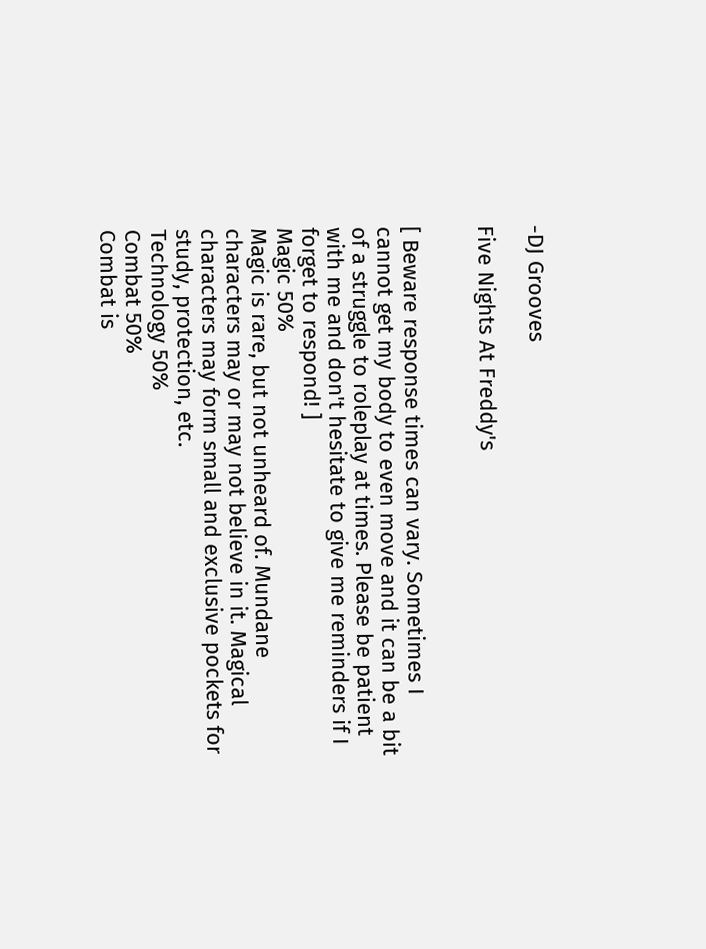-DJ Grooves

Five Nights At Freddy's


[ Beware response times can vary. Sometimes I cannot get my body to even move and it can be a bit of a struggle to roleplay at times. Please be patient with me and don't hesitate to give me reminders if I forget to respond! ]
Magic 50%
Magic is rare, but not unheard of. Mundane characters may or may not believe in it. Magical characters may form small and exclusive pockets for study, protection, etc.
Technology 50%
Combat 50%
Combat is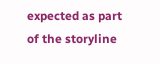expected as part of the storyline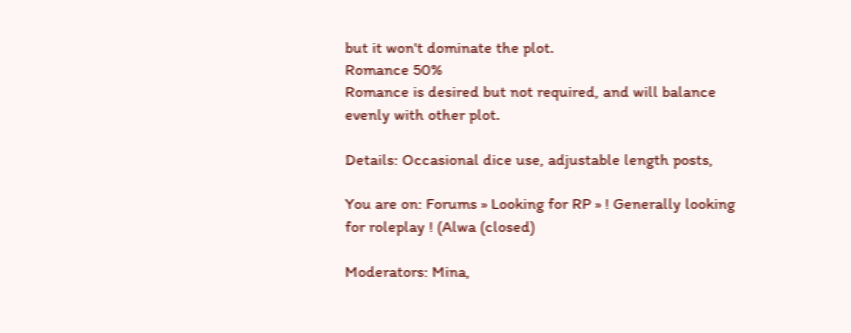but it won't dominate the plot.
Romance 50%
Romance is desired but not required, and will balance evenly with other plot.

Details: Occasional dice use, adjustable length posts,

You are on: Forums » Looking for RP » ! Generally looking for roleplay ! (Alwa (closed)

Moderators: Mina,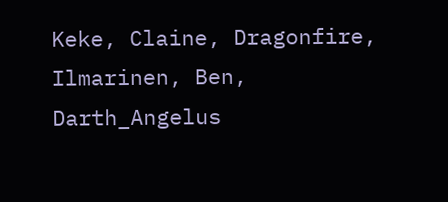Keke, Claine, Dragonfire, Ilmarinen, Ben, Darth_Angelus